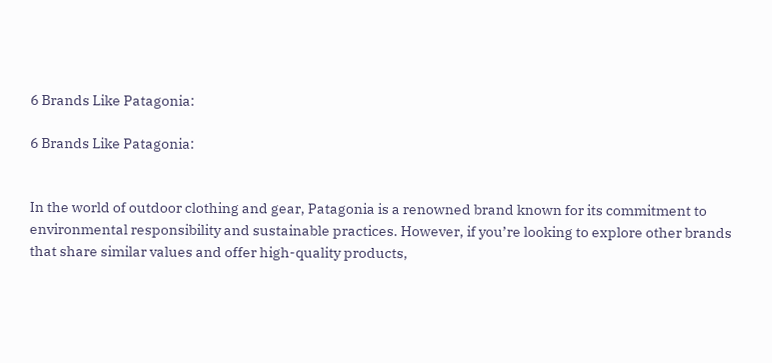6 Brands Like Patagonia:

6 Brands Like Patagonia:


In the world of outdoor clothing and gear, Patagonia is a renowned brand known for its commitment to environmental responsibility and sustainable practices. However, if you’re looking to explore other brands that share similar values and offer high-quality products,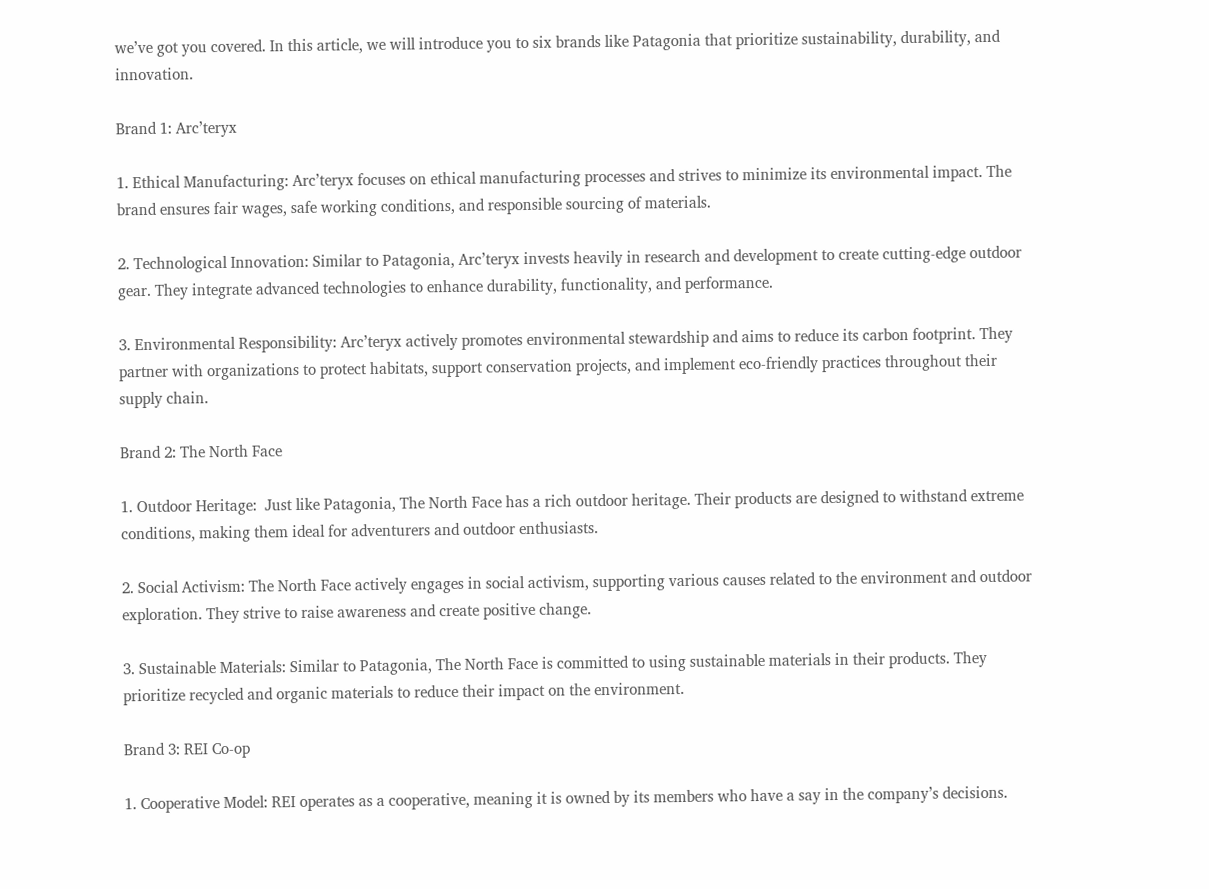we’ve got you covered. In this article, we will introduce you to six brands like Patagonia that prioritize sustainability, durability, and innovation.

Brand 1: Arc’teryx

1. Ethical Manufacturing: Arc’teryx focuses on ethical manufacturing processes and strives to minimize its environmental impact. The brand ensures fair wages, safe working conditions, and responsible sourcing of materials.

2. Technological Innovation: Similar to Patagonia, Arc’teryx invests heavily in research and development to create cutting-edge outdoor gear. They integrate advanced technologies to enhance durability, functionality, and performance.

3. Environmental Responsibility: Arc’teryx actively promotes environmental stewardship and aims to reduce its carbon footprint. They partner with organizations to protect habitats, support conservation projects, and implement eco-friendly practices throughout their supply chain.

Brand 2: The North Face

1. Outdoor Heritage:  Just like Patagonia, The North Face has a rich outdoor heritage. Their products are designed to withstand extreme conditions, making them ideal for adventurers and outdoor enthusiasts.

2. Social Activism: The North Face actively engages in social activism, supporting various causes related to the environment and outdoor exploration. They strive to raise awareness and create positive change.

3. Sustainable Materials: Similar to Patagonia, The North Face is committed to using sustainable materials in their products. They prioritize recycled and organic materials to reduce their impact on the environment.

Brand 3: REI Co-op

1. Cooperative Model: REI operates as a cooperative, meaning it is owned by its members who have a say in the company’s decisions.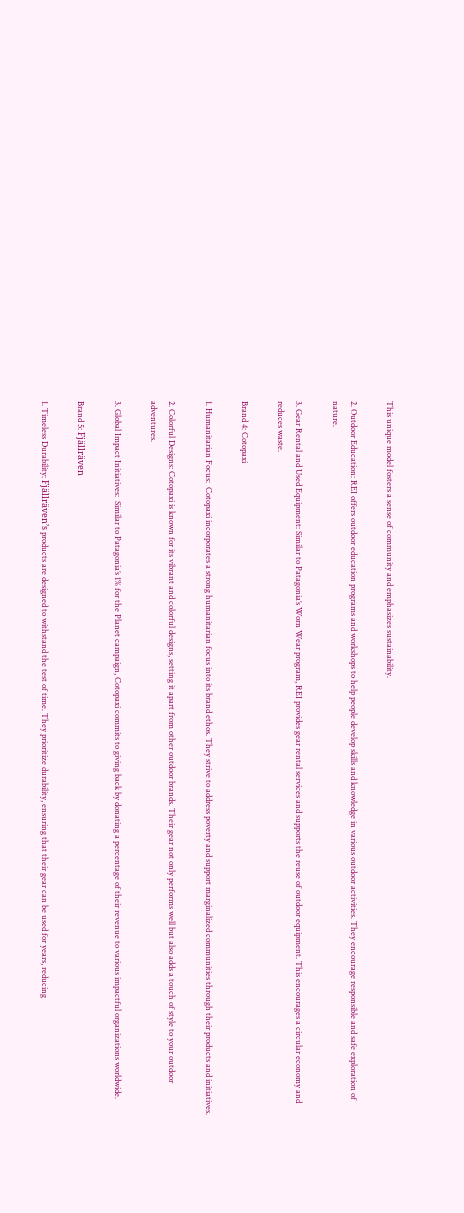This unique model fosters a sense of community and emphasizes sustainability.

2. Outdoor Education: REI offers outdoor education programs and workshops to help people develop skills and knowledge in various outdoor activities. They encourage responsible and safe exploration of nature.

3. Gear Rental and Used Equipment: Similar to Patagonia’s Worn Wear program, REI provides gear rental services and supports the reuse of outdoor equipment. This encourages a circular economy and reduces waste.

Brand 4: Cotopaxi

1. Humanitarian Focus:  Cotopaxi incorporates a strong humanitarian focus into its brand ethos. They strive to address poverty and support marginalized communities through their products and initiatives.

2. Colorful Designs: Cotopaxi is known for its vibrant and colorful designs, setting it apart from other outdoor brands. Their gear not only performs well but also adds a touch of style to your outdoor adventures.

3. Global Impact Initiatives:  Similar to Patagonia’s 1% for the Planet campaign, Cotopaxi commits to giving back by donating a percentage of their revenue to various impactful organizations worldwide.

Brand 5: Fjällräven

1. Timeless Durability: Fjällräven’s products are designed to withstand the test of time. They prioritize durability, ensuring that their gear can be used for years, reducing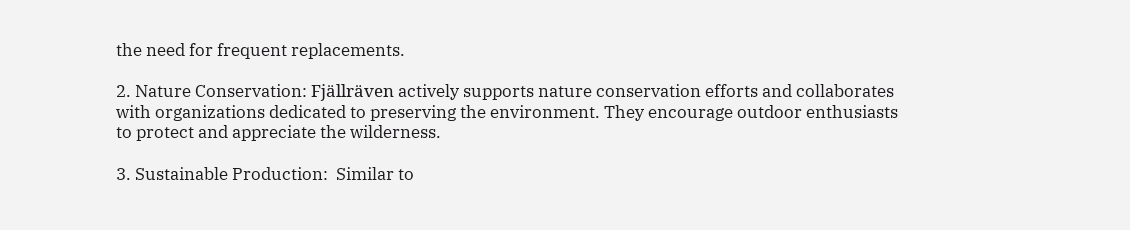the need for frequent replacements.

2. Nature Conservation: Fjällräven actively supports nature conservation efforts and collaborates with organizations dedicated to preserving the environment. They encourage outdoor enthusiasts to protect and appreciate the wilderness.

3. Sustainable Production:  Similar to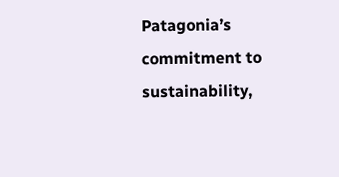Patagonia’s commitment to sustainability,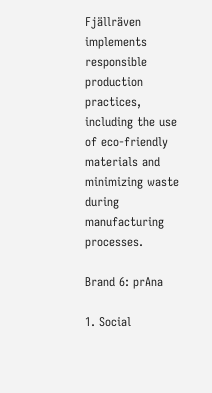Fjällräven implements responsible production practices, including the use of eco-friendly materials and minimizing waste during manufacturing processes.

Brand 6: prAna

1. Social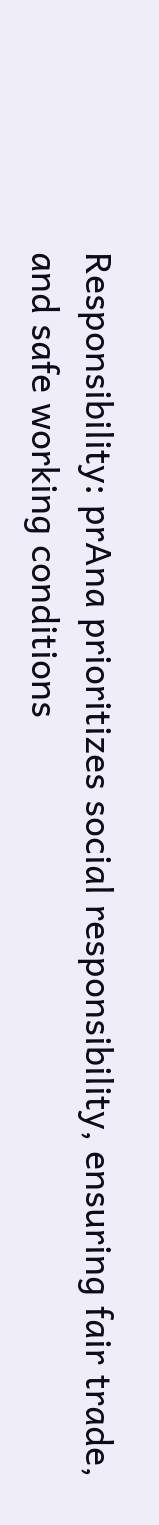Responsibility: prAna prioritizes social responsibility, ensuring fair trade, and safe working conditions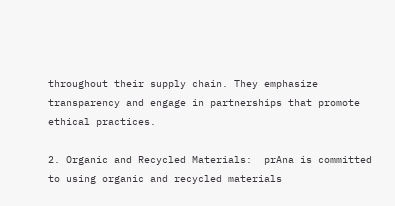throughout their supply chain. They emphasize transparency and engage in partnerships that promote ethical practices.

2. Organic and Recycled Materials:  prAna is committed to using organic and recycled materials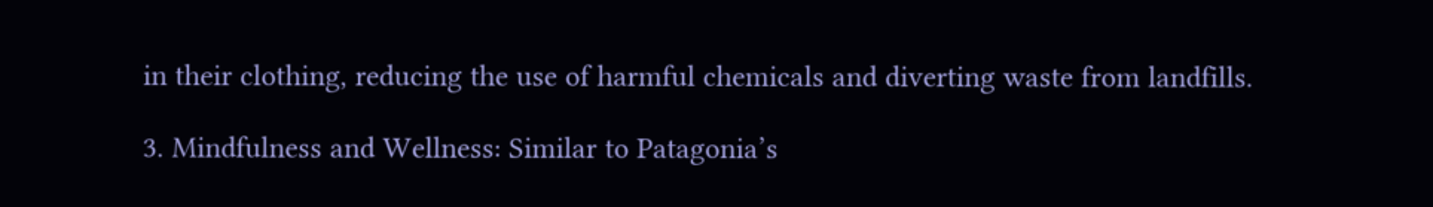in their clothing, reducing the use of harmful chemicals and diverting waste from landfills.

3. Mindfulness and Wellness: Similar to Patagonia’s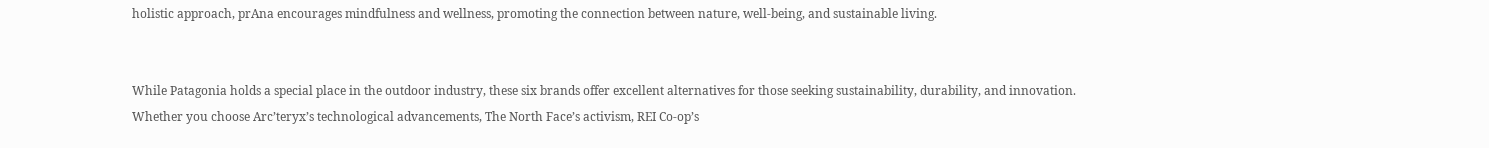holistic approach, prAna encourages mindfulness and wellness, promoting the connection between nature, well-being, and sustainable living.


While Patagonia holds a special place in the outdoor industry, these six brands offer excellent alternatives for those seeking sustainability, durability, and innovation. Whether you choose Arc’teryx’s technological advancements, The North Face’s activism, REI Co-op’s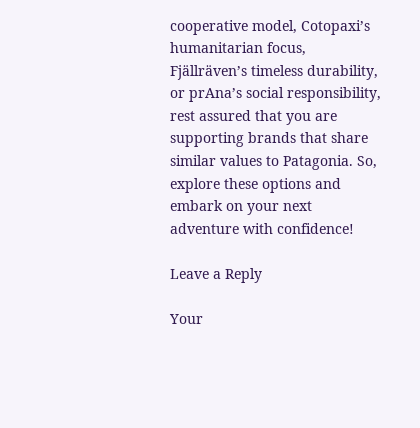cooperative model, Cotopaxi’s humanitarian focus, Fjällräven’s timeless durability, or prAna’s social responsibility, rest assured that you are supporting brands that share similar values to Patagonia. So, explore these options and embark on your next adventure with confidence!

Leave a Reply

Your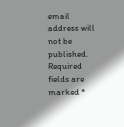email address will not be published. Required fields are marked *